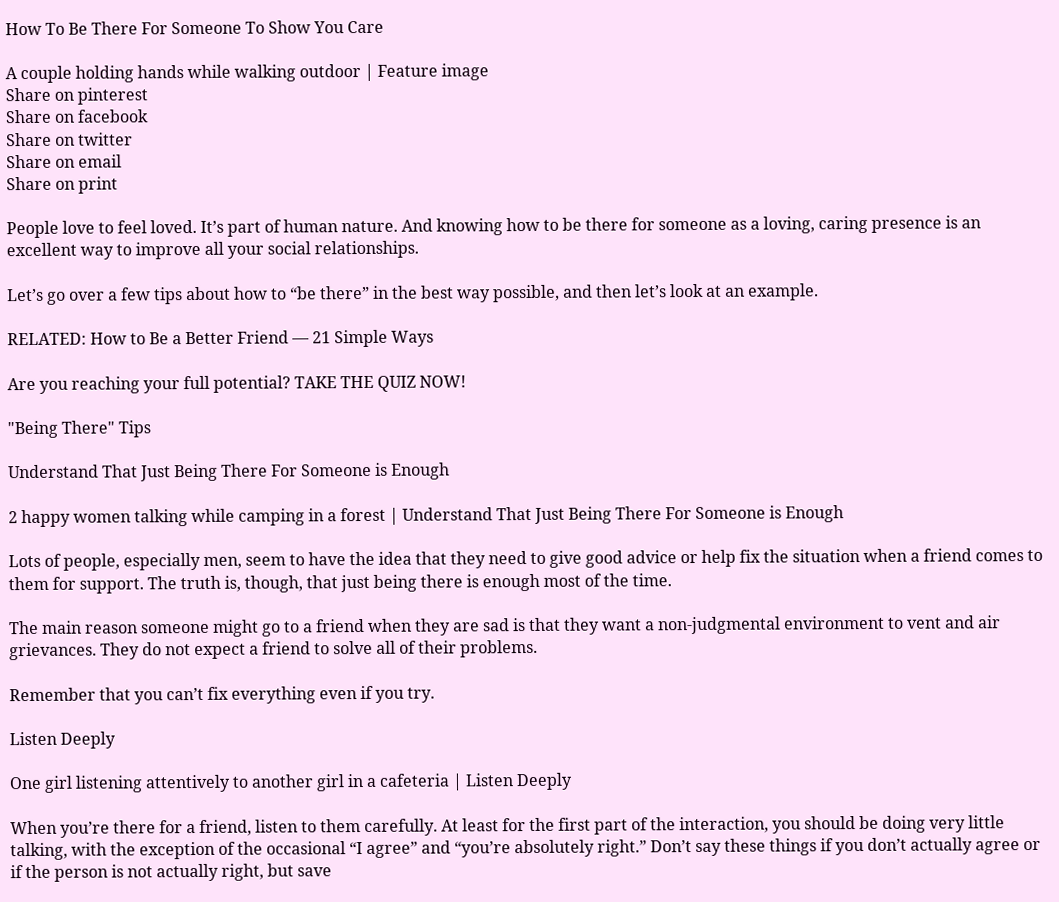How To Be There For Someone To Show You Care

A couple holding hands while walking outdoor | Feature image
Share on pinterest
Share on facebook
Share on twitter
Share on email
Share on print

People love to feel loved. It’s part of human nature. And knowing how to be there for someone as a loving, caring presence is an excellent way to improve all your social relationships.

Let’s go over a few tips about how to “be there” in the best way possible, and then let’s look at an example.

RELATED: How to Be a Better Friend — 21 Simple Ways

Are you reaching your full potential? TAKE THE QUIZ NOW!

"Being There" Tips

Understand That Just Being There For Someone is Enough

2 happy women talking while camping in a forest | Understand That Just Being There For Someone is Enough

Lots of people, especially men, seem to have the idea that they need to give good advice or help fix the situation when a friend comes to them for support. The truth is, though, that just being there is enough most of the time.

The main reason someone might go to a friend when they are sad is that they want a non-judgmental environment to vent and air grievances. They do not expect a friend to solve all of their problems.

Remember that you can’t fix everything even if you try.

Listen Deeply

One girl listening attentively to another girl in a cafeteria | Listen Deeply

When you’re there for a friend, listen to them carefully. At least for the first part of the interaction, you should be doing very little talking, with the exception of the occasional “I agree” and “you’re absolutely right.” Don’t say these things if you don’t actually agree or if the person is not actually right, but save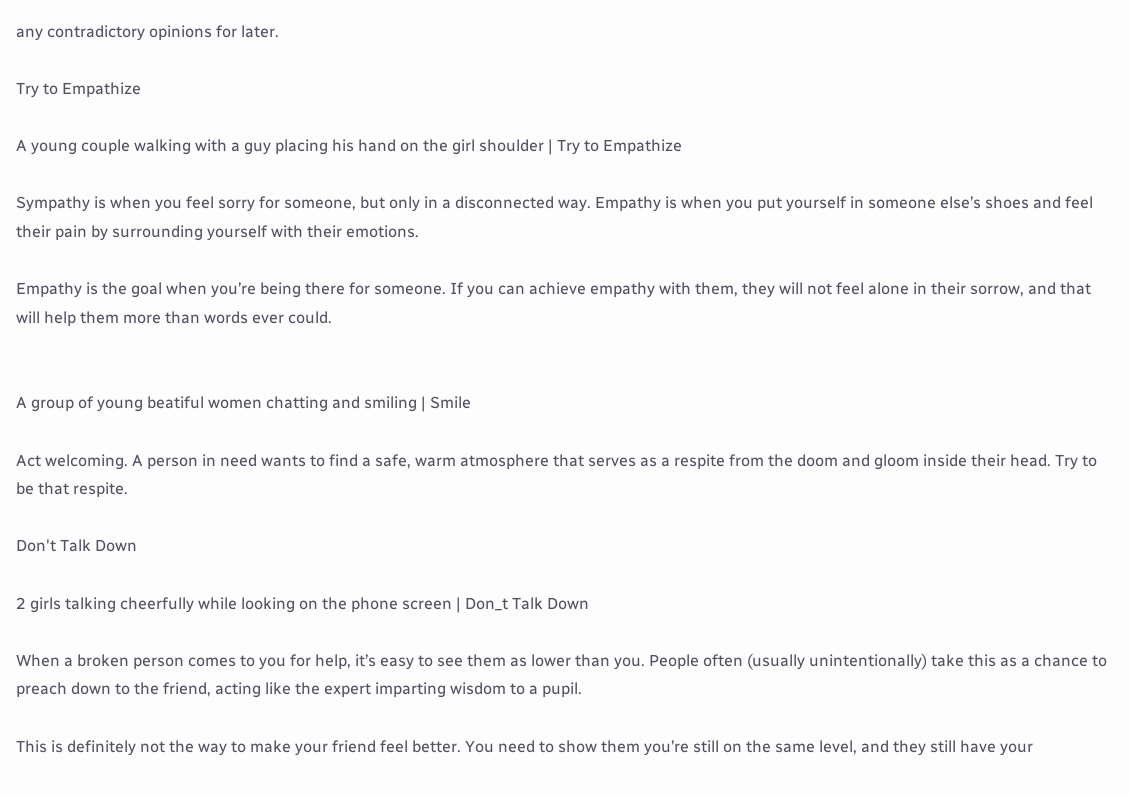any contradictory opinions for later.

Try to Empathize

A young couple walking with a guy placing his hand on the girl shoulder | Try to Empathize

Sympathy is when you feel sorry for someone, but only in a disconnected way. Empathy is when you put yourself in someone else’s shoes and feel their pain by surrounding yourself with their emotions.

Empathy is the goal when you’re being there for someone. If you can achieve empathy with them, they will not feel alone in their sorrow, and that will help them more than words ever could.


A group of young beatiful women chatting and smiling | Smile

Act welcoming. A person in need wants to find a safe, warm atmosphere that serves as a respite from the doom and gloom inside their head. Try to be that respite.

Don't Talk Down

2 girls talking cheerfully while looking on the phone screen | Don_t Talk Down

When a broken person comes to you for help, it’s easy to see them as lower than you. People often (usually unintentionally) take this as a chance to preach down to the friend, acting like the expert imparting wisdom to a pupil.

This is definitely not the way to make your friend feel better. You need to show them you’re still on the same level, and they still have your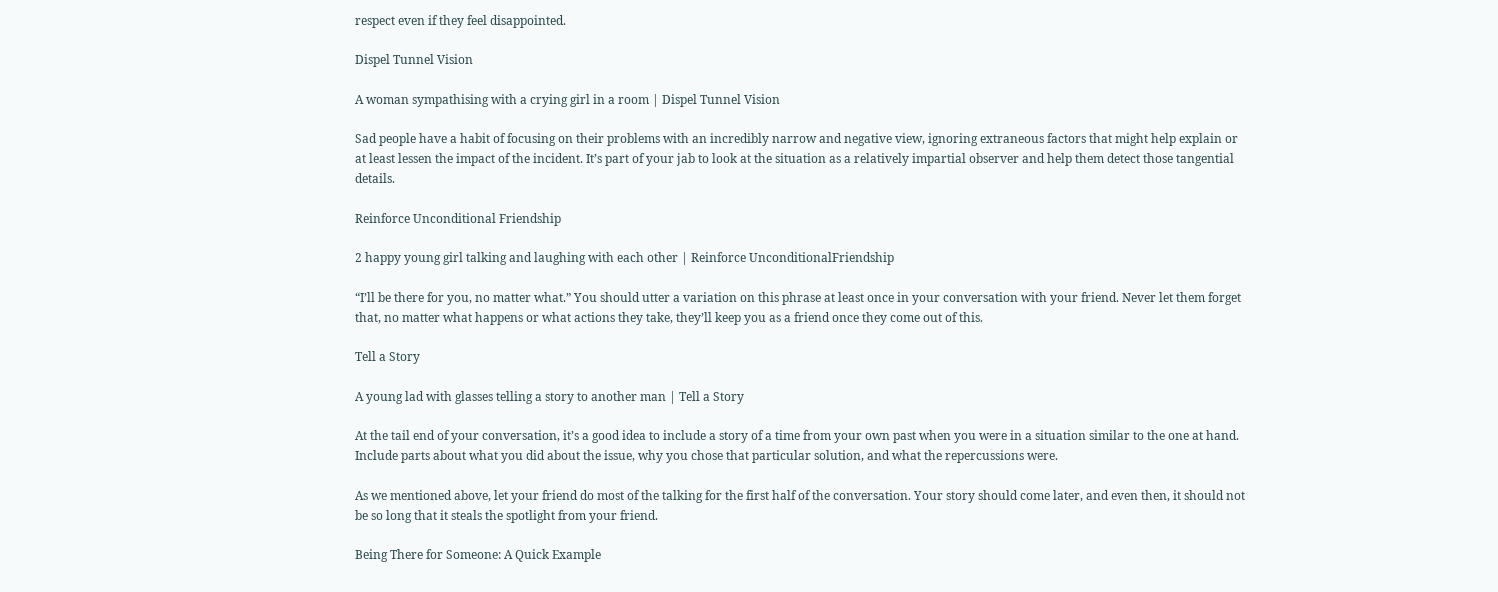respect even if they feel disappointed.

Dispel Tunnel Vision

A woman sympathising with a crying girl in a room | Dispel Tunnel Vision

Sad people have a habit of focusing on their problems with an incredibly narrow and negative view, ignoring extraneous factors that might help explain or at least lessen the impact of the incident. It’s part of your jab to look at the situation as a relatively impartial observer and help them detect those tangential details.

Reinforce Unconditional Friendship

2 happy young girl talking and laughing with each other | Reinforce UnconditionalFriendship

“I’ll be there for you, no matter what.” You should utter a variation on this phrase at least once in your conversation with your friend. Never let them forget that, no matter what happens or what actions they take, they’ll keep you as a friend once they come out of this.

Tell a Story

A young lad with glasses telling a story to another man | Tell a Story

At the tail end of your conversation, it’s a good idea to include a story of a time from your own past when you were in a situation similar to the one at hand. Include parts about what you did about the issue, why you chose that particular solution, and what the repercussions were.

As we mentioned above, let your friend do most of the talking for the first half of the conversation. Your story should come later, and even then, it should not be so long that it steals the spotlight from your friend.

Being There for Someone: A Quick Example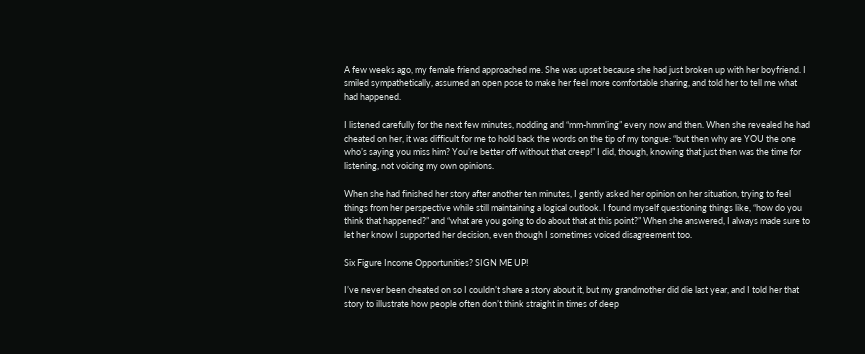A few weeks ago, my female friend approached me. She was upset because she had just broken up with her boyfriend. I smiled sympathetically, assumed an open pose to make her feel more comfortable sharing, and told her to tell me what had happened.

I listened carefully for the next few minutes, nodding and “mm-hmm’ing” every now and then. When she revealed he had cheated on her, it was difficult for me to hold back the words on the tip of my tongue: “but then why are YOU the one who’s saying you miss him? You’re better off without that creep!” I did, though, knowing that just then was the time for listening, not voicing my own opinions.

When she had finished her story after another ten minutes, I gently asked her opinion on her situation, trying to feel things from her perspective while still maintaining a logical outlook. I found myself questioning things like, “how do you think that happened?” and “what are you going to do about that at this point?” When she answered, I always made sure to let her know I supported her decision, even though I sometimes voiced disagreement too.

Six Figure Income Opportunities? SIGN ME UP!

I’ve never been cheated on so I couldn’t share a story about it, but my grandmother did die last year, and I told her that story to illustrate how people often don’t think straight in times of deep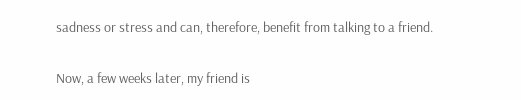sadness or stress and can, therefore, benefit from talking to a friend.

Now, a few weeks later, my friend is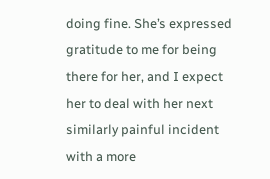doing fine. She’s expressed gratitude to me for being there for her, and I expect her to deal with her next similarly painful incident with a more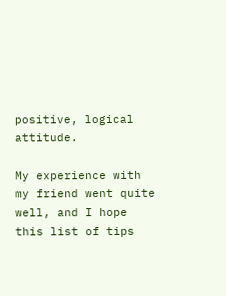positive, logical attitude.

My experience with my friend went quite well, and I hope this list of tips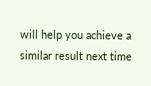will help you achieve a similar result next time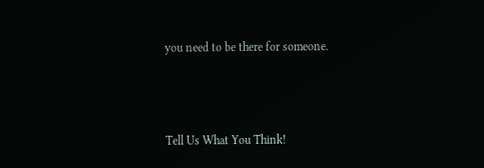you need to be there for someone.



Tell Us What You Think!